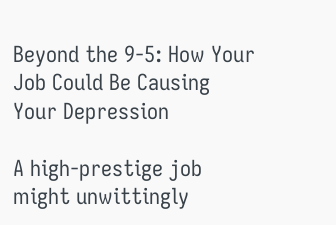Beyond the 9-5: How Your Job Could Be Causing Your Depression

A high-prestige job might unwittingly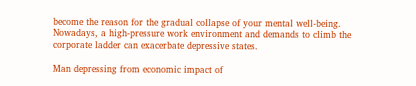become the reason for the gradual collapse of your mental well-being. Nowadays, a high-pressure work environment and demands to climb the corporate ladder can exacerbate depressive states.

Man depressing from economic impact of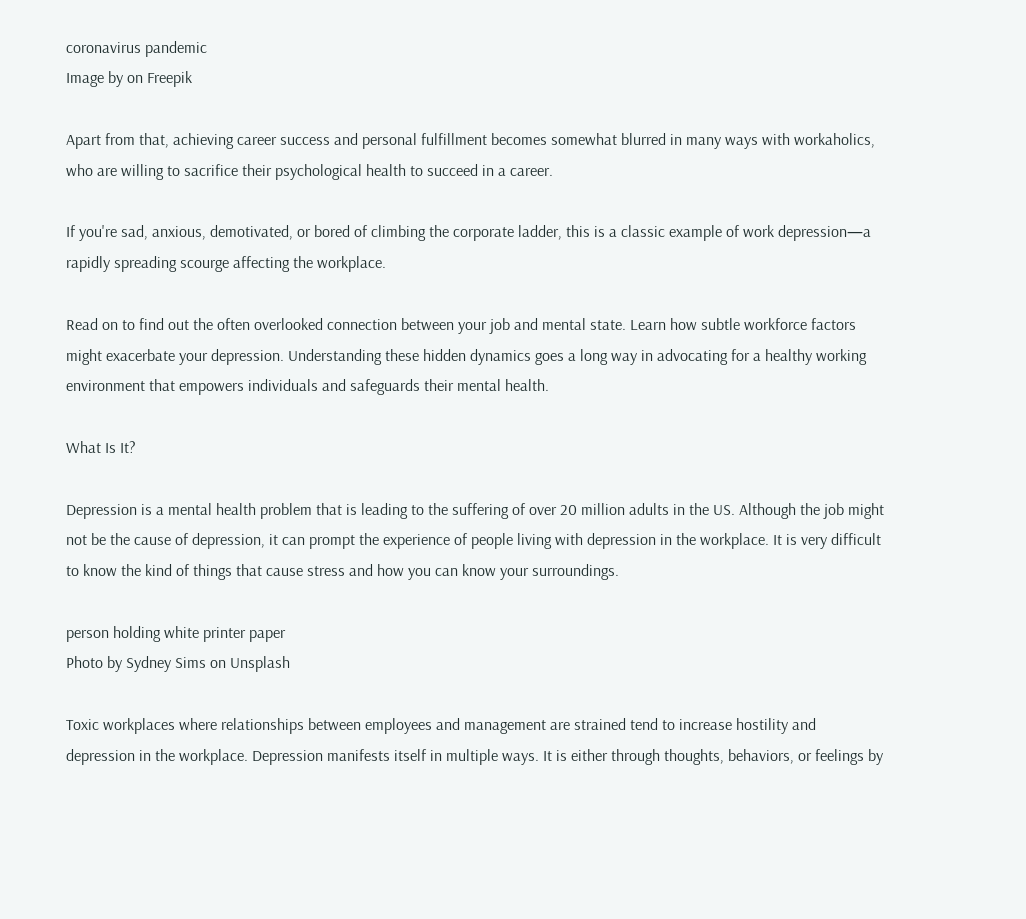coronavirus pandemic
Image by on Freepik

Apart from that, achieving career success and personal fulfillment becomes somewhat blurred in many ways with workaholics, who are willing to sacrifice their psychological health to succeed in a career.

If you're sad, anxious, demotivated, or bored of climbing the corporate ladder, this is a classic example of work depression—a rapidly spreading scourge affecting the workplace.

Read on to find out the often overlooked connection between your job and mental state. Learn how subtle workforce factors might exacerbate your depression. Understanding these hidden dynamics goes a long way in advocating for a healthy working environment that empowers individuals and safeguards their mental health.

What Is It?

Depression is a mental health problem that is leading to the suffering of over 20 million adults in the US. Although the job might not be the cause of depression, it can prompt the experience of people living with depression in the workplace. It is very difficult to know the kind of things that cause stress and how you can know your surroundings.

person holding white printer paper
Photo by Sydney Sims on Unsplash

Toxic workplaces where relationships between employees and management are strained tend to increase hostility and depression in the workplace. Depression manifests itself in multiple ways. It is either through thoughts, behaviors, or feelings by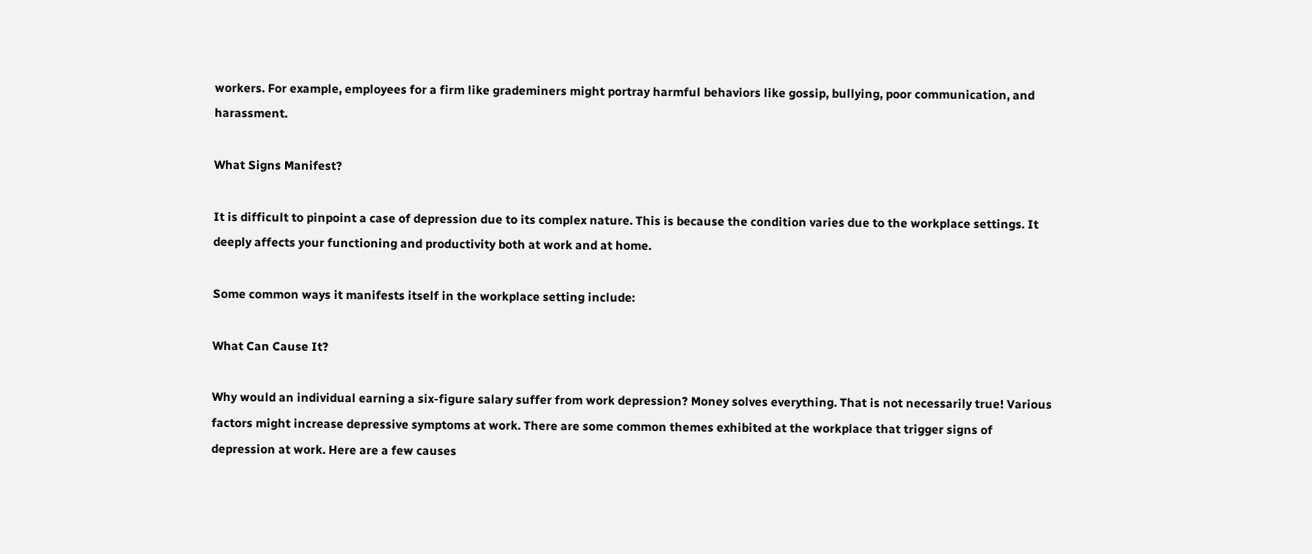workers. For example, employees for a firm like grademiners might portray harmful behaviors like gossip, bullying, poor communication, and harassment.

What Signs Manifest?

It is difficult to pinpoint a case of depression due to its complex nature. This is because the condition varies due to the workplace settings. It deeply affects your functioning and productivity both at work and at home.

Some common ways it manifests itself in the workplace setting include:

What Can Cause It?

Why would an individual earning a six-figure salary suffer from work depression? Money solves everything. That is not necessarily true! Various factors might increase depressive symptoms at work. There are some common themes exhibited at the workplace that trigger signs of depression at work. Here are a few causes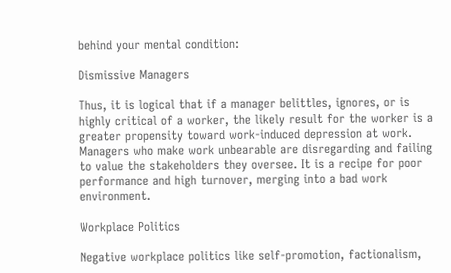behind your mental condition:

Dismissive Managers

Thus, it is logical that if a manager belittles, ignores, or is highly critical of a worker, the likely result for the worker is a greater propensity toward work-induced depression at work. Managers who make work unbearable are disregarding and failing to value the stakeholders they oversee. It is a recipe for poor performance and high turnover, merging into a bad work environment.

Workplace Politics

Negative workplace politics like self-promotion, factionalism,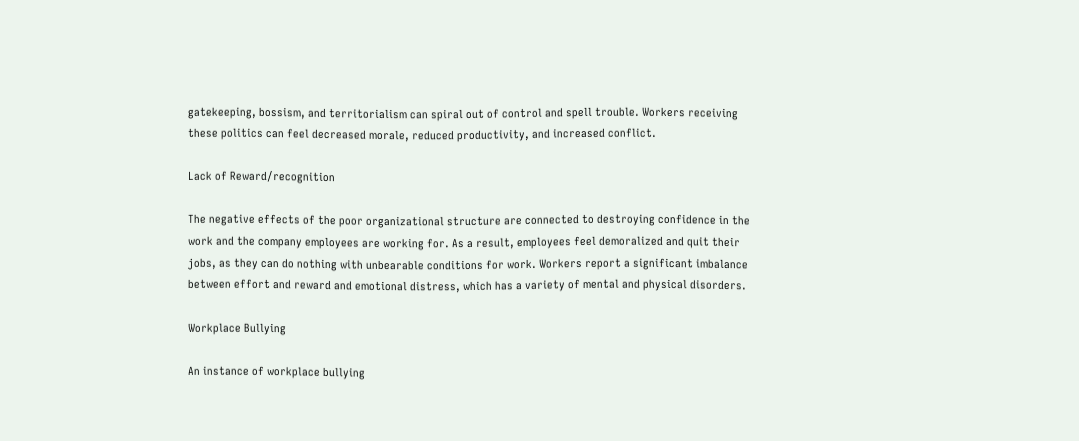gatekeeping, bossism, and territorialism can spiral out of control and spell trouble. Workers receiving these politics can feel decreased morale, reduced productivity, and increased conflict.

Lack of Reward/recognition

The negative effects of the poor organizational structure are connected to destroying confidence in the work and the company employees are working for. As a result, employees feel demoralized and quit their jobs, as they can do nothing with unbearable conditions for work. Workers report a significant imbalance between effort and reward and emotional distress, which has a variety of mental and physical disorders.

Workplace Bullying

An instance of workplace bullying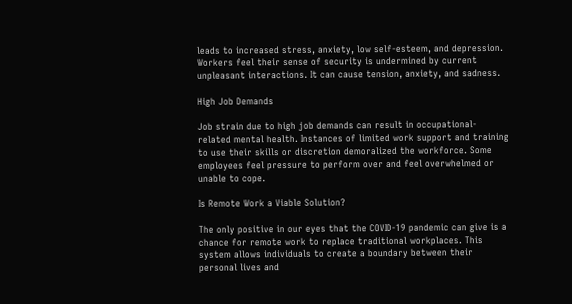leads to increased stress, anxiety, low self-esteem, and depression. Workers feel their sense of security is undermined by current unpleasant interactions. It can cause tension, anxiety, and sadness.

High Job Demands

Job strain due to high job demands can result in occupational-related mental health. Instances of limited work support and training to use their skills or discretion demoralized the workforce. Some employees feel pressure to perform over and feel overwhelmed or unable to cope.

Is Remote Work a Viable Solution?

The only positive in our eyes that the COVID-19 pandemic can give is a chance for remote work to replace traditional workplaces. This system allows individuals to create a boundary between their personal lives and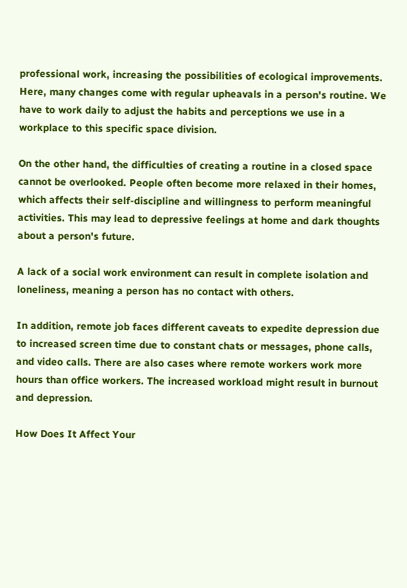professional work, increasing the possibilities of ecological improvements. Here, many changes come with regular upheavals in a person's routine. We have to work daily to adjust the habits and perceptions we use in a workplace to this specific space division.

On the other hand, the difficulties of creating a routine in a closed space cannot be overlooked. People often become more relaxed in their homes, which affects their self-discipline and willingness to perform meaningful activities. This may lead to depressive feelings at home and dark thoughts about a person's future.

A lack of a social work environment can result in complete isolation and loneliness, meaning a person has no contact with others.

In addition, remote job faces different caveats to expedite depression due to increased screen time due to constant chats or messages, phone calls, and video calls. There are also cases where remote workers work more hours than office workers. The increased workload might result in burnout and depression.

How Does It Affect Your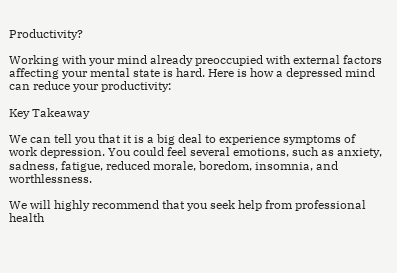Productivity?

Working with your mind already preoccupied with external factors affecting your mental state is hard. Here is how a depressed mind can reduce your productivity:

Key Takeaway

We can tell you that it is a big deal to experience symptoms of work depression. You could feel several emotions, such as anxiety, sadness, fatigue, reduced morale, boredom, insomnia, and worthlessness.

We will highly recommend that you seek help from professional health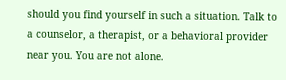should you find yourself in such a situation. Talk to a counselor, a therapist, or a behavioral provider near you. You are not alone.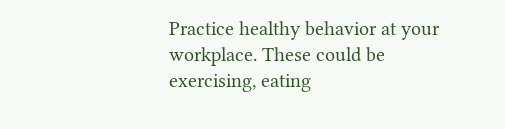Practice healthy behavior at your workplace. These could be exercising, eating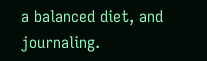a balanced diet, and journaling.